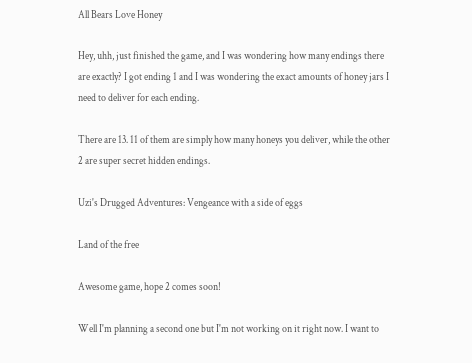All Bears Love Honey

Hey, uhh, just finished the game, and I was wondering how many endings there are exactly? I got ending 1 and I was wondering the exact amounts of honey jars I need to deliver for each ending.

There are 13. 11 of them are simply how many honeys you deliver, while the other 2 are super secret hidden endings.

Uzi's Drugged Adventures: Vengeance with a side of eggs

Land of the free

Awesome game, hope 2 comes soon!

Well I'm planning a second one but I'm not working on it right now. I want to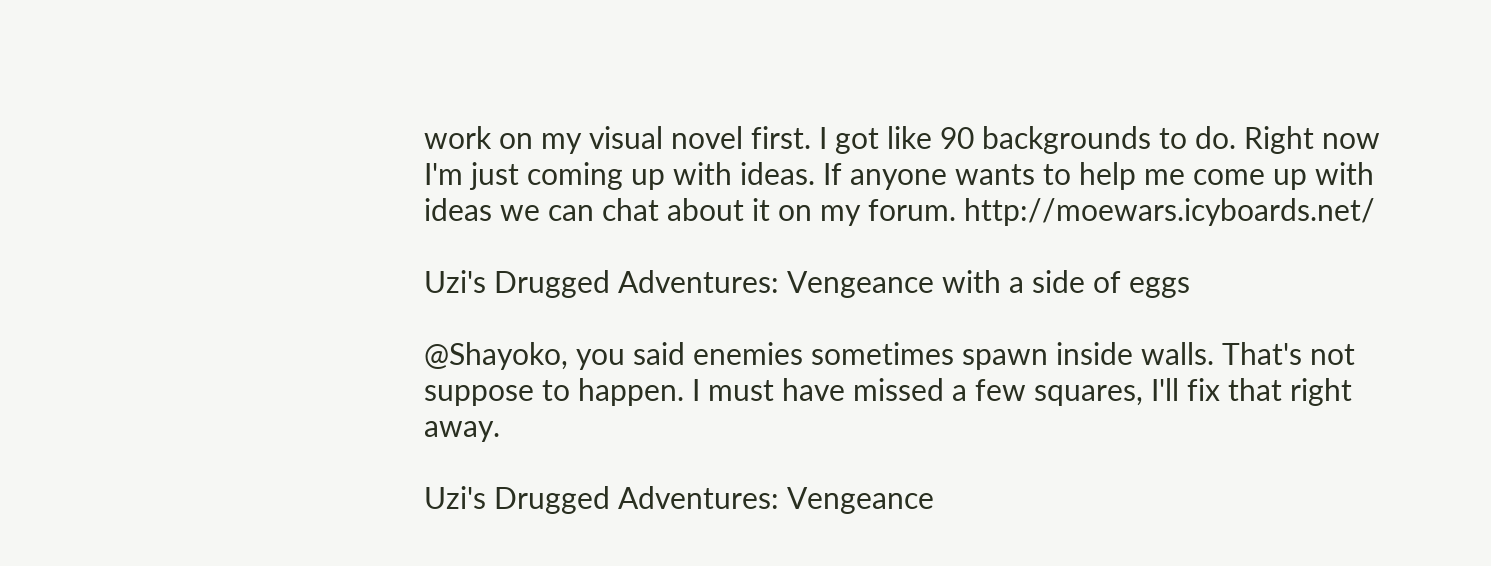work on my visual novel first. I got like 90 backgrounds to do. Right now I'm just coming up with ideas. If anyone wants to help me come up with ideas we can chat about it on my forum. http://moewars.icyboards.net/

Uzi's Drugged Adventures: Vengeance with a side of eggs

@Shayoko, you said enemies sometimes spawn inside walls. That's not suppose to happen. I must have missed a few squares, I'll fix that right away.

Uzi's Drugged Adventures: Vengeance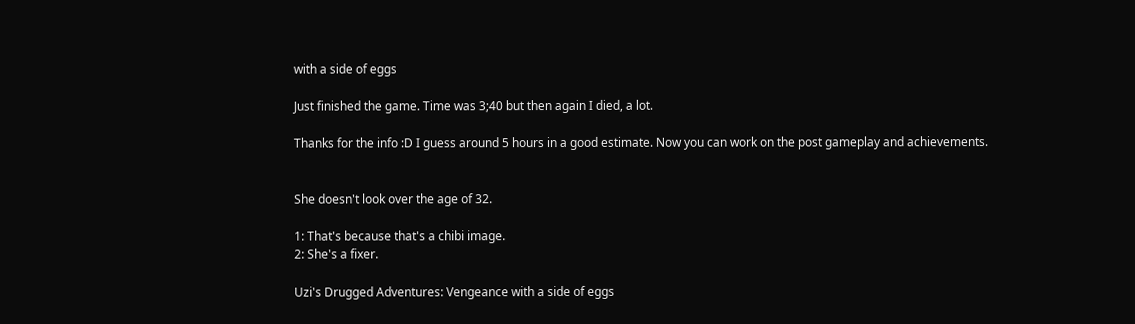with a side of eggs

Just finished the game. Time was 3;40 but then again I died, a lot.

Thanks for the info :D I guess around 5 hours in a good estimate. Now you can work on the post gameplay and achievements.


She doesn't look over the age of 32.

1: That's because that's a chibi image.
2: She's a fixer.

Uzi's Drugged Adventures: Vengeance with a side of eggs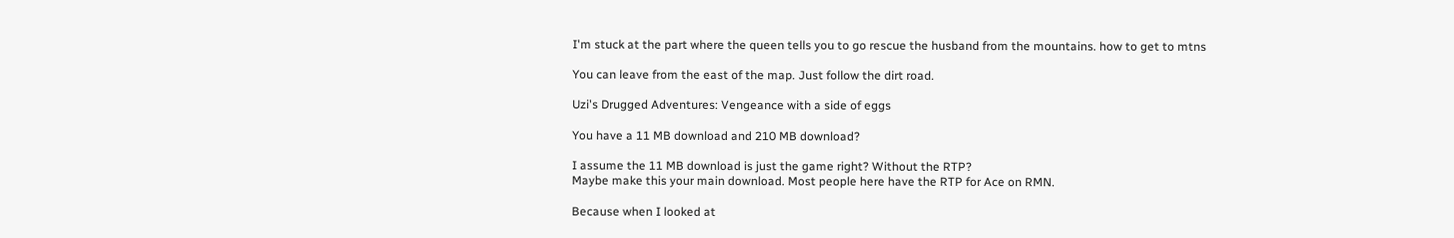I'm stuck at the part where the queen tells you to go rescue the husband from the mountains. how to get to mtns

You can leave from the east of the map. Just follow the dirt road.

Uzi's Drugged Adventures: Vengeance with a side of eggs

You have a 11 MB download and 210 MB download?

I assume the 11 MB download is just the game right? Without the RTP?
Maybe make this your main download. Most people here have the RTP for Ace on RMN.

Because when I looked at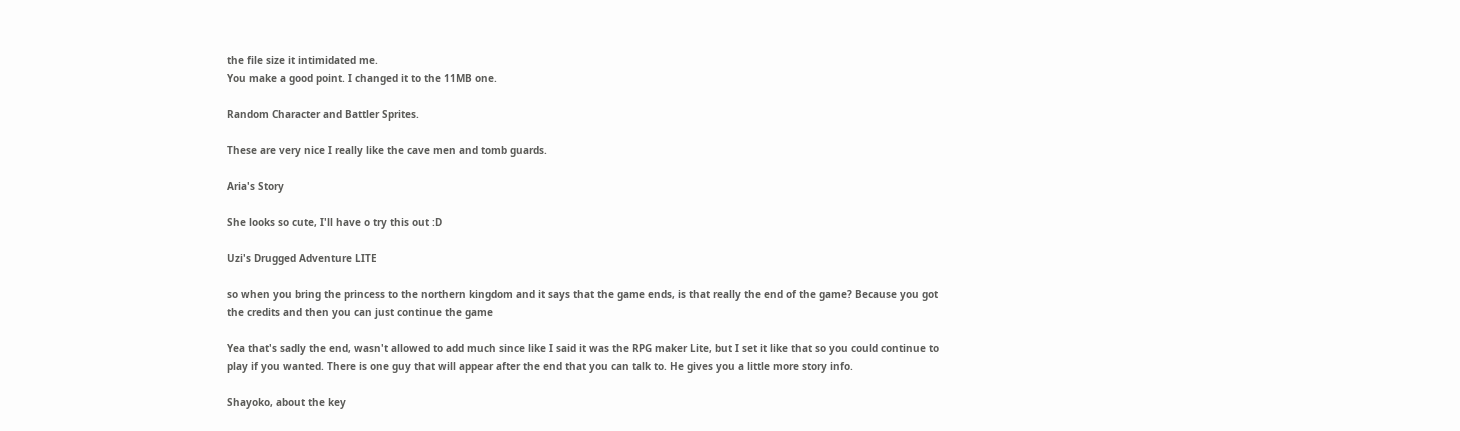the file size it intimidated me.
You make a good point. I changed it to the 11MB one.

Random Character and Battler Sprites.

These are very nice I really like the cave men and tomb guards.

Aria's Story

She looks so cute, I'll have o try this out :D

Uzi's Drugged Adventure LITE

so when you bring the princess to the northern kingdom and it says that the game ends, is that really the end of the game? Because you got the credits and then you can just continue the game

Yea that's sadly the end, wasn't allowed to add much since like I said it was the RPG maker Lite, but I set it like that so you could continue to play if you wanted. There is one guy that will appear after the end that you can talk to. He gives you a little more story info.

Shayoko, about the key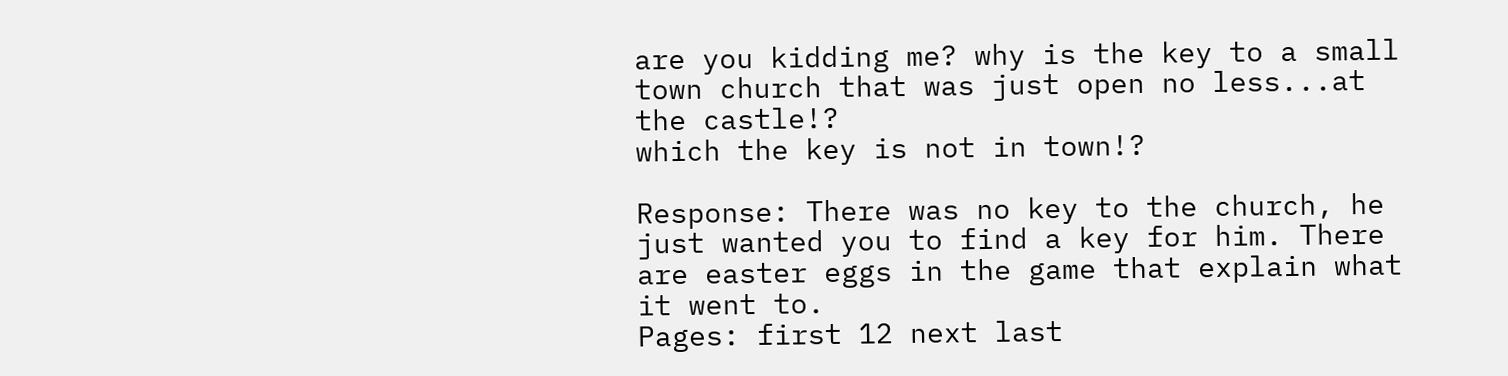are you kidding me? why is the key to a small town church that was just open no less...at the castle!?
which the key is not in town!?

Response: There was no key to the church, he just wanted you to find a key for him. There are easter eggs in the game that explain what it went to.
Pages: first 12 next last